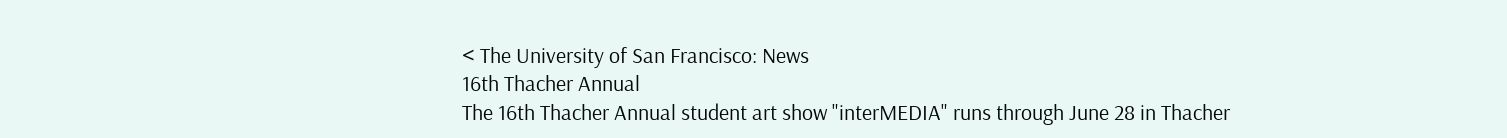< The University of San Francisco: News
16th Thacher Annual
The 16th Thacher Annual student art show "interMEDIA" runs through June 28 in Thacher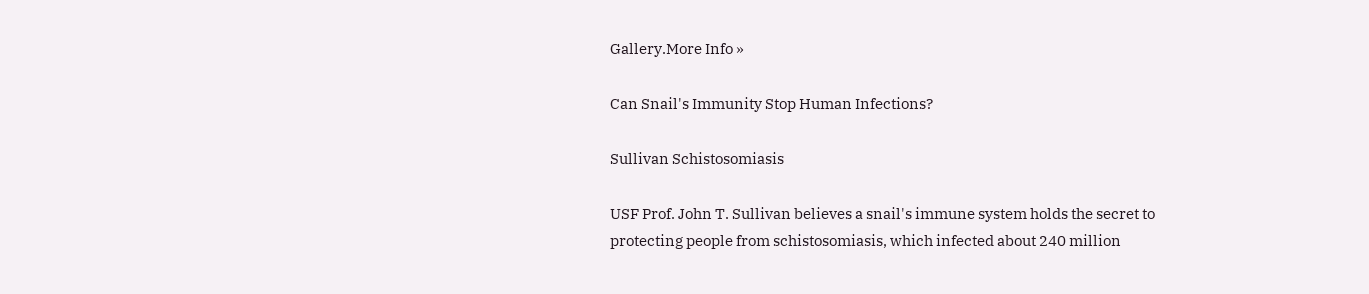Gallery.More Info »

Can Snail's Immunity Stop Human Infections?

Sullivan Schistosomiasis

USF Prof. John T. Sullivan believes a snail's immune system holds the secret to protecting people from schistosomiasis, which infected about 240 million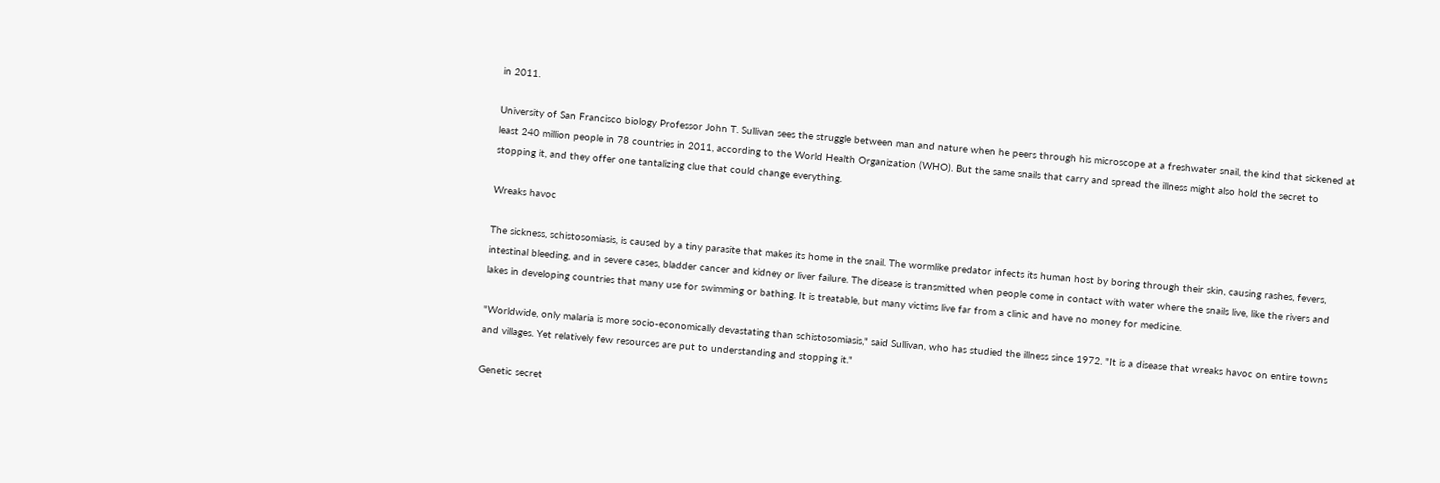in 2011.

University of San Francisco biology Professor John T. Sullivan sees the struggle between man and nature when he peers through his microscope at a freshwater snail, the kind that sickened at least 240 million people in 78 countries in 2011, according to the World Health Organization (WHO). But the same snails that carry and spread the illness might also hold the secret to stopping it, and they offer one tantalizing clue that could change everything.

Wreaks havoc

The sickness, schistosomiasis, is caused by a tiny parasite that makes its home in the snail. The wormlike predator infects its human host by boring through their skin, causing rashes, fevers, intestinal bleeding, and in severe cases, bladder cancer and kidney or liver failure. The disease is transmitted when people come in contact with water where the snails live, like the rivers and lakes in developing countries that many use for swimming or bathing. It is treatable, but many victims live far from a clinic and have no money for medicine.

"Worldwide, only malaria is more socio-economically devastating than schistosomiasis," said Sullivan, who has studied the illness since 1972. "It is a disease that wreaks havoc on entire towns and villages. Yet relatively few resources are put to understanding and stopping it."

Genetic secret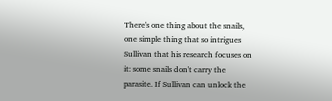There's one thing about the snails, one simple thing that so intrigues Sullivan that his research focuses on it: some snails don't carry the parasite. If Sullivan can unlock the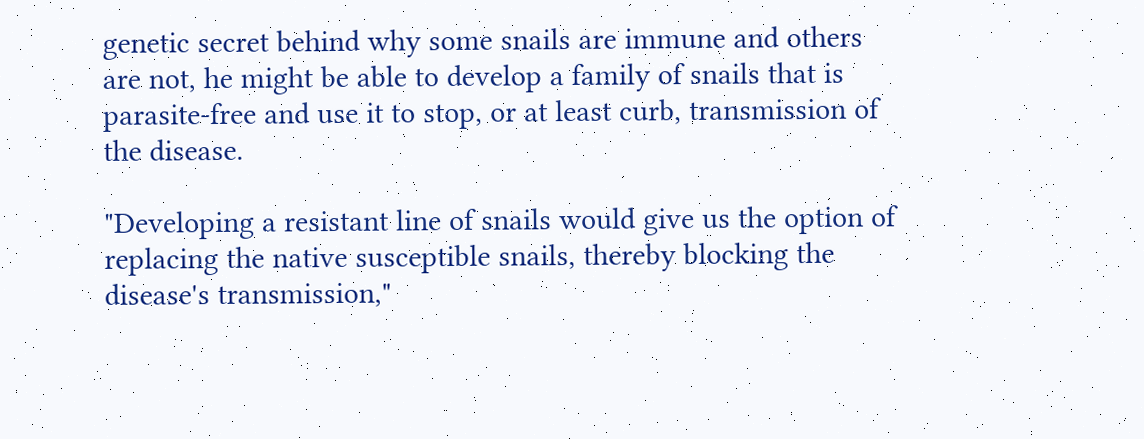genetic secret behind why some snails are immune and others are not, he might be able to develop a family of snails that is parasite-free and use it to stop, or at least curb, transmission of the disease.

"Developing a resistant line of snails would give us the option of replacing the native susceptible snails, thereby blocking the disease's transmission,"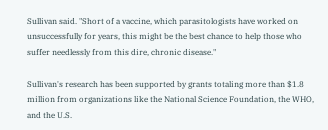Sullivan said. "Short of a vaccine, which parasitologists have worked on unsuccessfully for years, this might be the best chance to help those who suffer needlessly from this dire, chronic disease."

Sullivan's research has been supported by grants totaling more than $1.8 million from organizations like the National Science Foundation, the WHO, and the U.S.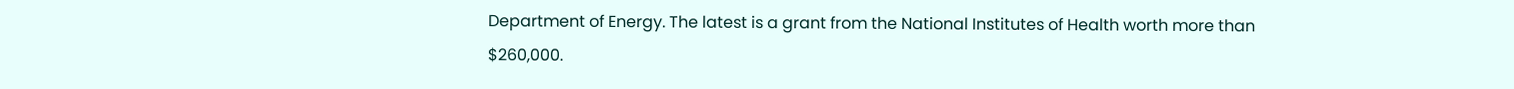Department of Energy. The latest is a grant from the National Institutes of Health worth more than $260,000.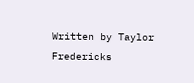Written by Taylor Fredericks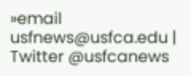»email usfnews@usfca.edu | Twitter @usfcanews